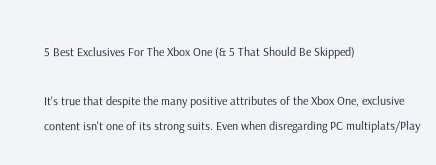5 Best Exclusives For The Xbox One (& 5 That Should Be Skipped)

It's true that despite the many positive attributes of the Xbox One, exclusive content isn't one of its strong suits. Even when disregarding PC multiplats/Play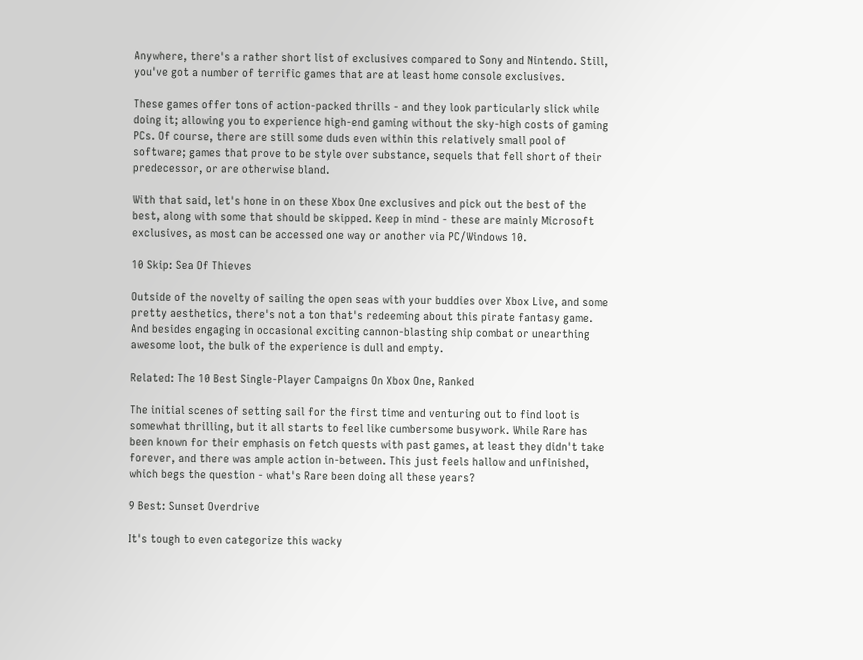Anywhere, there's a rather short list of exclusives compared to Sony and Nintendo. Still, you've got a number of terrific games that are at least home console exclusives.

These games offer tons of action-packed thrills - and they look particularly slick while doing it; allowing you to experience high-end gaming without the sky-high costs of gaming PCs. Of course, there are still some duds even within this relatively small pool of software; games that prove to be style over substance, sequels that fell short of their predecessor, or are otherwise bland.

With that said, let's hone in on these Xbox One exclusives and pick out the best of the best, along with some that should be skipped. Keep in mind - these are mainly Microsoft exclusives, as most can be accessed one way or another via PC/Windows 10.

10 Skip: Sea Of Thieves

Outside of the novelty of sailing the open seas with your buddies over Xbox Live, and some pretty aesthetics, there's not a ton that's redeeming about this pirate fantasy game. And besides engaging in occasional exciting cannon-blasting ship combat or unearthing awesome loot, the bulk of the experience is dull and empty.

Related: The 10 Best Single-Player Campaigns On Xbox One, Ranked

The initial scenes of setting sail for the first time and venturing out to find loot is somewhat thrilling, but it all starts to feel like cumbersome busywork. While Rare has been known for their emphasis on fetch quests with past games, at least they didn't take forever, and there was ample action in-between. This just feels hallow and unfinished, which begs the question - what's Rare been doing all these years?

9 Best: Sunset Overdrive

It's tough to even categorize this wacky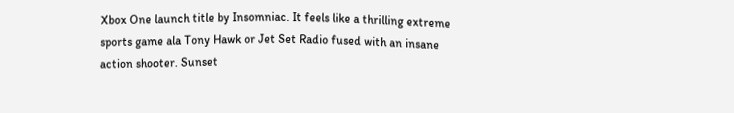Xbox One launch title by Insomniac. It feels like a thrilling extreme sports game ala Tony Hawk or Jet Set Radio fused with an insane action shooter. Sunset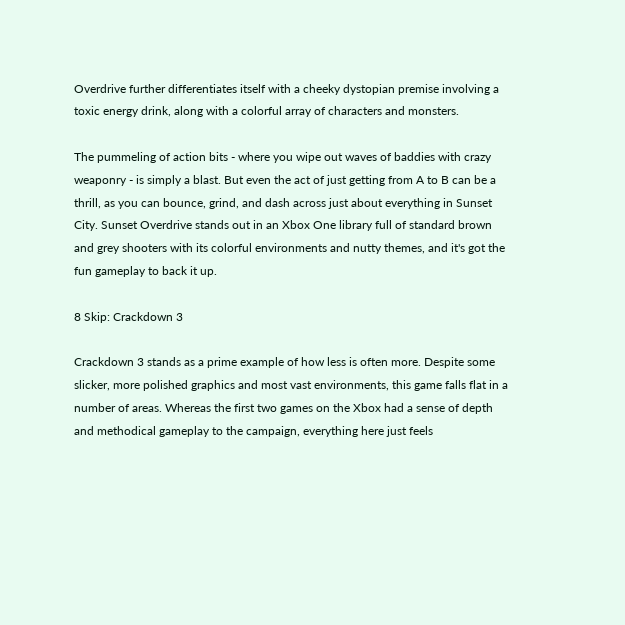Overdrive further differentiates itself with a cheeky dystopian premise involving a toxic energy drink, along with a colorful array of characters and monsters.

The pummeling of action bits - where you wipe out waves of baddies with crazy weaponry - is simply a blast. But even the act of just getting from A to B can be a thrill, as you can bounce, grind, and dash across just about everything in Sunset City. Sunset Overdrive stands out in an Xbox One library full of standard brown and grey shooters with its colorful environments and nutty themes, and it's got the fun gameplay to back it up.

8 Skip: Crackdown 3

Crackdown 3 stands as a prime example of how less is often more. Despite some slicker, more polished graphics and most vast environments, this game falls flat in a number of areas. Whereas the first two games on the Xbox had a sense of depth and methodical gameplay to the campaign, everything here just feels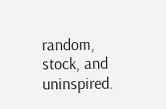random, stock, and uninspired.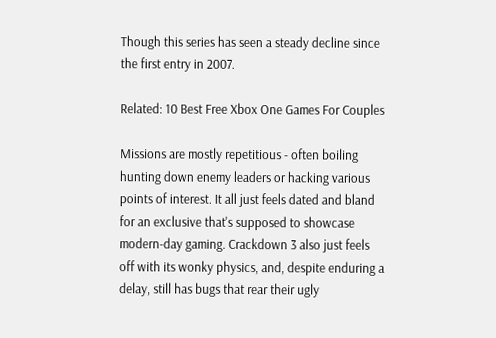Though this series has seen a steady decline since the first entry in 2007.

Related: 10 Best Free Xbox One Games For Couples

Missions are mostly repetitious - often boiling hunting down enemy leaders or hacking various points of interest. It all just feels dated and bland for an exclusive that's supposed to showcase modern-day gaming. Crackdown 3 also just feels off with its wonky physics, and, despite enduring a delay, still has bugs that rear their ugly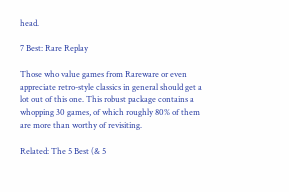head.

7 Best: Rare Replay

Those who value games from Rareware or even appreciate retro-style classics in general should get a lot out of this one. This robust package contains a whopping 30 games, of which roughly 80% of them are more than worthy of revisiting.

Related: The 5 Best (& 5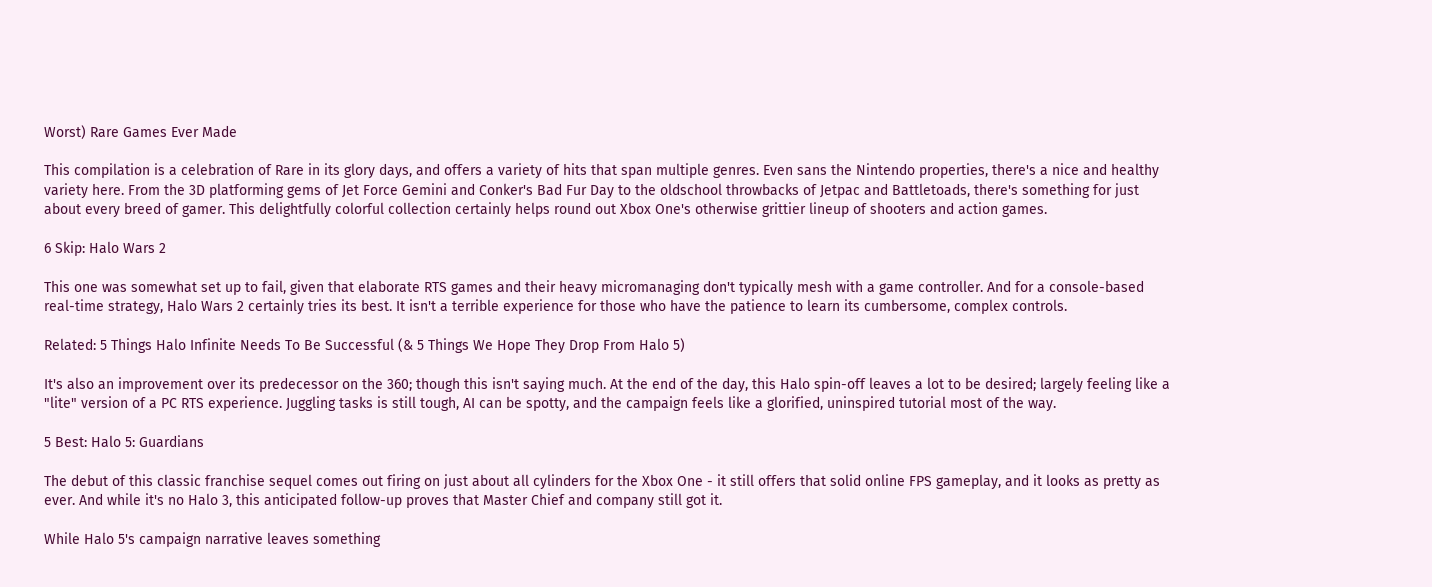Worst) Rare Games Ever Made

This compilation is a celebration of Rare in its glory days, and offers a variety of hits that span multiple genres. Even sans the Nintendo properties, there's a nice and healthy variety here. From the 3D platforming gems of Jet Force Gemini and Conker's Bad Fur Day to the oldschool throwbacks of Jetpac and Battletoads, there's something for just about every breed of gamer. This delightfully colorful collection certainly helps round out Xbox One's otherwise grittier lineup of shooters and action games.

6 Skip: Halo Wars 2

This one was somewhat set up to fail, given that elaborate RTS games and their heavy micromanaging don't typically mesh with a game controller. And for a console-based real-time strategy, Halo Wars 2 certainly tries its best. It isn't a terrible experience for those who have the patience to learn its cumbersome, complex controls.

Related: 5 Things Halo Infinite Needs To Be Successful (& 5 Things We Hope They Drop From Halo 5)

It's also an improvement over its predecessor on the 360; though this isn't saying much. At the end of the day, this Halo spin-off leaves a lot to be desired; largely feeling like a "lite" version of a PC RTS experience. Juggling tasks is still tough, AI can be spotty, and the campaign feels like a glorified, uninspired tutorial most of the way.

5 Best: Halo 5: Guardians

The debut of this classic franchise sequel comes out firing on just about all cylinders for the Xbox One - it still offers that solid online FPS gameplay, and it looks as pretty as ever. And while it's no Halo 3, this anticipated follow-up proves that Master Chief and company still got it.

While Halo 5's campaign narrative leaves something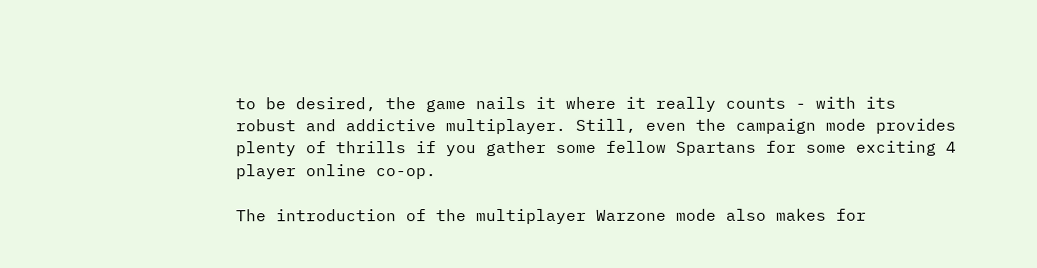to be desired, the game nails it where it really counts - with its robust and addictive multiplayer. Still, even the campaign mode provides plenty of thrills if you gather some fellow Spartans for some exciting 4 player online co-op.

The introduction of the multiplayer Warzone mode also makes for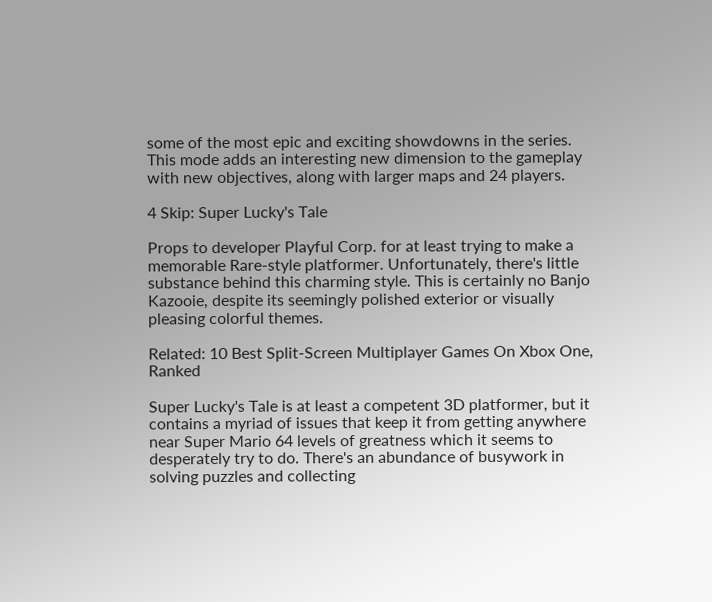some of the most epic and exciting showdowns in the series. This mode adds an interesting new dimension to the gameplay with new objectives, along with larger maps and 24 players.

4 Skip: Super Lucky's Tale

Props to developer Playful Corp. for at least trying to make a memorable Rare-style platformer. Unfortunately, there's little substance behind this charming style. This is certainly no Banjo Kazooie, despite its seemingly polished exterior or visually pleasing colorful themes.

Related: 10 Best Split-Screen Multiplayer Games On Xbox One, Ranked

Super Lucky's Tale is at least a competent 3D platformer, but it contains a myriad of issues that keep it from getting anywhere near Super Mario 64 levels of greatness which it seems to desperately try to do. There's an abundance of busywork in solving puzzles and collecting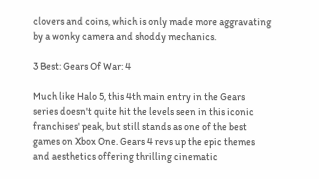clovers and coins, which is only made more aggravating by a wonky camera and shoddy mechanics.

3 Best: Gears Of War: 4

Much like Halo 5, this 4th main entry in the Gears series doesn't quite hit the levels seen in this iconic franchises' peak, but still stands as one of the best games on Xbox One. Gears 4 revs up the epic themes and aesthetics offering thrilling cinematic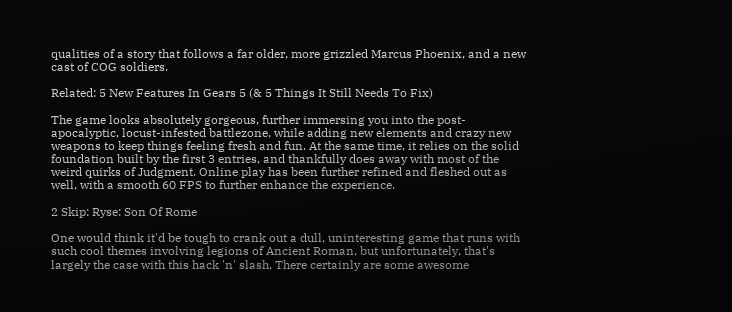qualities of a story that follows a far older, more grizzled Marcus Phoenix, and a new cast of COG soldiers.

Related: 5 New Features In Gears 5 (& 5 Things It Still Needs To Fix)

The game looks absolutely gorgeous, further immersing you into the post-apocalyptic, locust-infested battlezone, while adding new elements and crazy new weapons to keep things feeling fresh and fun. At the same time, it relies on the solid foundation built by the first 3 entries, and thankfully does away with most of the weird quirks of Judgment. Online play has been further refined and fleshed out as well, with a smooth 60 FPS to further enhance the experience.

2 Skip: Ryse: Son Of Rome

One would think it'd be tough to crank out a dull, uninteresting game that runs with such cool themes involving legions of Ancient Roman, but unfortunately, that's largely the case with this hack 'n' slash. There certainly are some awesome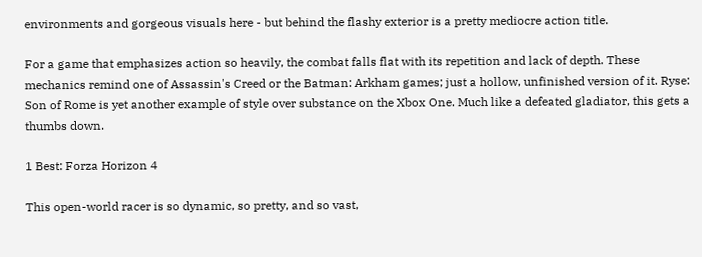environments and gorgeous visuals here - but behind the flashy exterior is a pretty mediocre action title.

For a game that emphasizes action so heavily, the combat falls flat with its repetition and lack of depth. These mechanics remind one of Assassin's Creed or the Batman: Arkham games; just a hollow, unfinished version of it. Ryse: Son of Rome is yet another example of style over substance on the Xbox One. Much like a defeated gladiator, this gets a thumbs down.

1 Best: Forza Horizon 4

This open-world racer is so dynamic, so pretty, and so vast,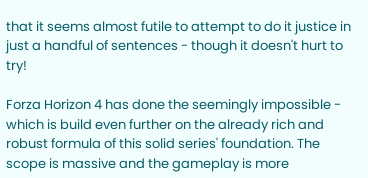that it seems almost futile to attempt to do it justice in just a handful of sentences - though it doesn't hurt to try!

Forza Horizon 4 has done the seemingly impossible - which is build even further on the already rich and robust formula of this solid series' foundation. The scope is massive and the gameplay is more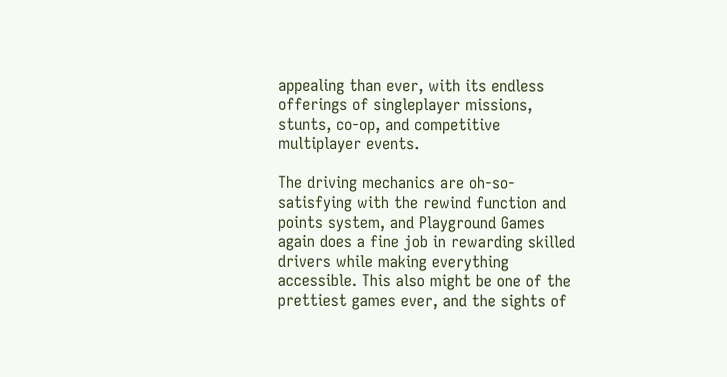appealing than ever, with its endless offerings of singleplayer missions, stunts, co-op, and competitive multiplayer events.

The driving mechanics are oh-so-satisfying with the rewind function and points system, and Playground Games again does a fine job in rewarding skilled drivers while making everything accessible. This also might be one of the prettiest games ever, and the sights of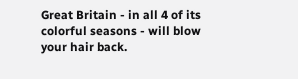Great Britain - in all 4 of its colorful seasons - will blow your hair back.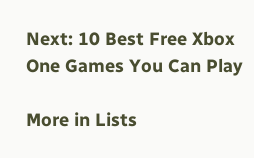Next: 10 Best Free Xbox One Games You Can Play

More in Lists